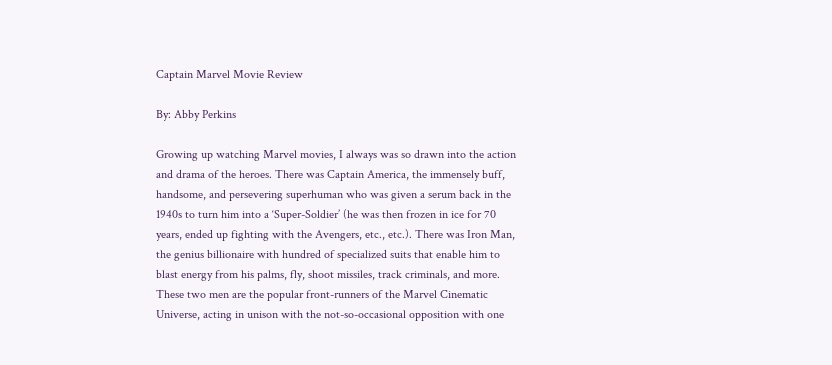Captain Marvel Movie Review

By: Abby Perkins

Growing up watching Marvel movies, I always was so drawn into the action and drama of the heroes. There was Captain America, the immensely buff, handsome, and persevering superhuman who was given a serum back in the 1940s to turn him into a ‘Super-Soldier’ (he was then frozen in ice for 70 years, ended up fighting with the Avengers, etc., etc.). There was Iron Man, the genius billionaire with hundred of specialized suits that enable him to blast energy from his palms, fly, shoot missiles, track criminals, and more. These two men are the popular front-runners of the Marvel Cinematic Universe, acting in unison with the not-so-occasional opposition with one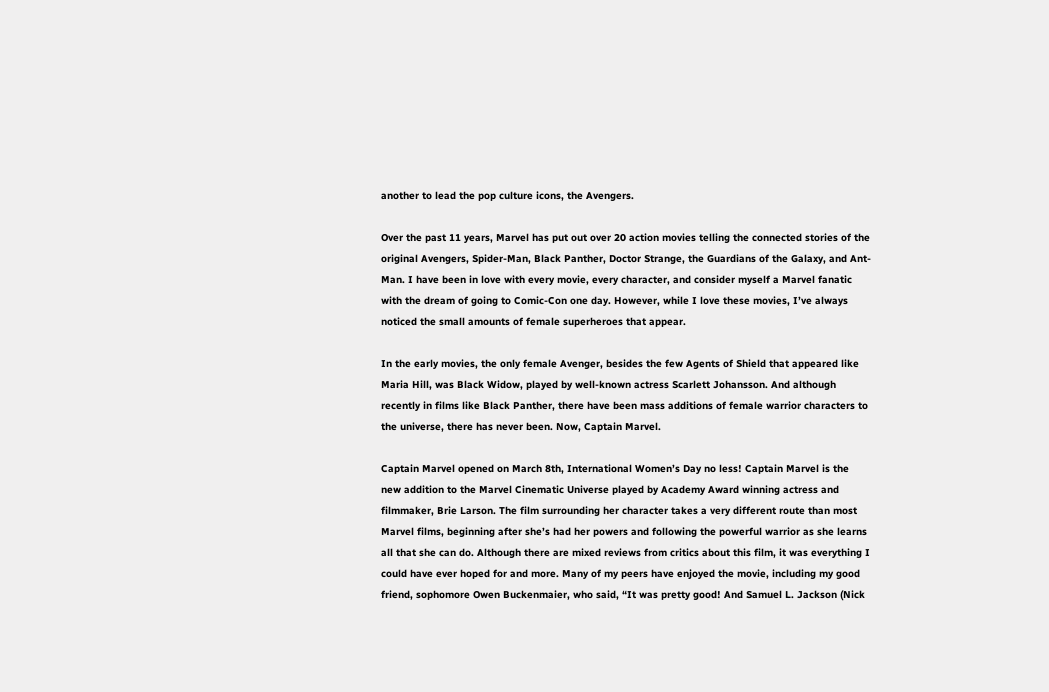another to lead the pop culture icons, the Avengers.

Over the past 11 years, Marvel has put out over 20 action movies telling the connected stories of the original Avengers, Spider-Man, Black Panther, Doctor Strange, the Guardians of the Galaxy, and Ant-Man. I have been in love with every movie, every character, and consider myself a Marvel fanatic with the dream of going to Comic-Con one day. However, while I love these movies, I’ve always noticed the small amounts of female superheroes that appear.

In the early movies, the only female Avenger, besides the few Agents of Shield that appeared like Maria Hill, was Black Widow, played by well-known actress Scarlett Johansson. And although recently in films like Black Panther, there have been mass additions of female warrior characters to the universe, there has never been. Now, Captain Marvel.

Captain Marvel opened on March 8th, International Women’s Day no less! Captain Marvel is the new addition to the Marvel Cinematic Universe played by Academy Award winning actress and filmmaker, Brie Larson. The film surrounding her character takes a very different route than most Marvel films, beginning after she’s had her powers and following the powerful warrior as she learns all that she can do. Although there are mixed reviews from critics about this film, it was everything I could have ever hoped for and more. Many of my peers have enjoyed the movie, including my good friend, sophomore Owen Buckenmaier, who said, “It was pretty good! And Samuel L. Jackson (Nick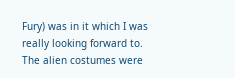Fury) was in it which I was really looking forward to. The alien costumes were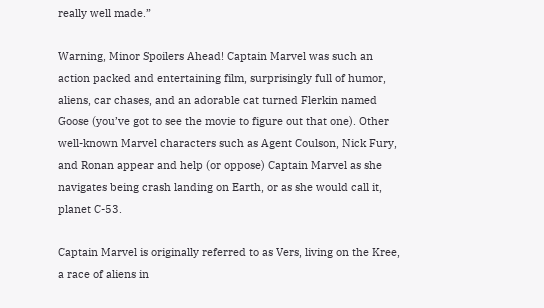really well made.”

Warning, Minor Spoilers Ahead! Captain Marvel was such an action packed and entertaining film, surprisingly full of humor, aliens, car chases, and an adorable cat turned Flerkin named Goose (you’ve got to see the movie to figure out that one). Other well-known Marvel characters such as Agent Coulson, Nick Fury, and Ronan appear and help (or oppose) Captain Marvel as she navigates being crash landing on Earth, or as she would call it, planet C-53.

Captain Marvel is originally referred to as Vers, living on the Kree, a race of aliens in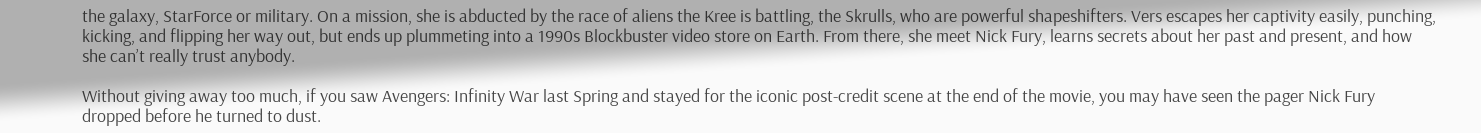the galaxy, StarForce or military. On a mission, she is abducted by the race of aliens the Kree is battling, the Skrulls, who are powerful shapeshifters. Vers escapes her captivity easily, punching, kicking, and flipping her way out, but ends up plummeting into a 1990s Blockbuster video store on Earth. From there, she meet Nick Fury, learns secrets about her past and present, and how she can’t really trust anybody.

Without giving away too much, if you saw Avengers: Infinity War last Spring and stayed for the iconic post-credit scene at the end of the movie, you may have seen the pager Nick Fury dropped before he turned to dust.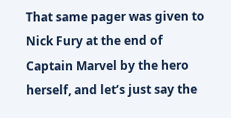That same pager was given to Nick Fury at the end of Captain Marvel by the hero herself, and let’s just say the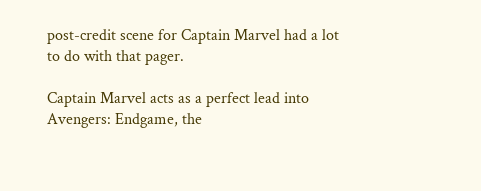post-credit scene for Captain Marvel had a lot to do with that pager.

Captain Marvel acts as a perfect lead into Avengers: Endgame, the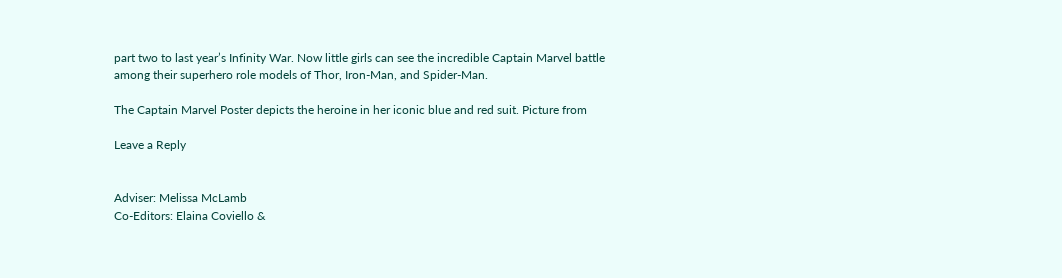part two to last year’s Infinity War. Now little girls can see the incredible Captain Marvel battle among their superhero role models of Thor, Iron-Man, and Spider-Man.

The Captain Marvel Poster depicts the heroine in her iconic blue and red suit. Picture from

Leave a Reply


Adviser: Melissa McLamb
Co-Editors: Elaina Coviello &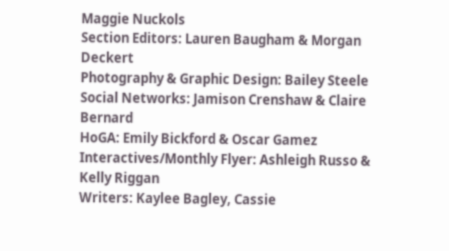Maggie Nuckols
Section Editors: Lauren Baugham & Morgan Deckert
Photography & Graphic Design: Bailey Steele
Social Networks: Jamison Crenshaw & Claire Bernard
HoGA: Emily Bickford & Oscar Gamez
Interactives/Monthly Flyer: Ashleigh Russo & Kelly Riggan
Writers: Kaylee Bagley, Cassie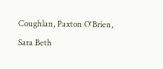Coughlan, Paxton O'Brien, Sara Beth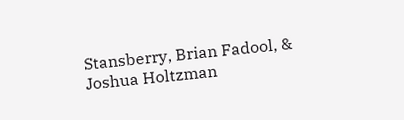Stansberry, Brian Fadool, & Joshua Holtzman